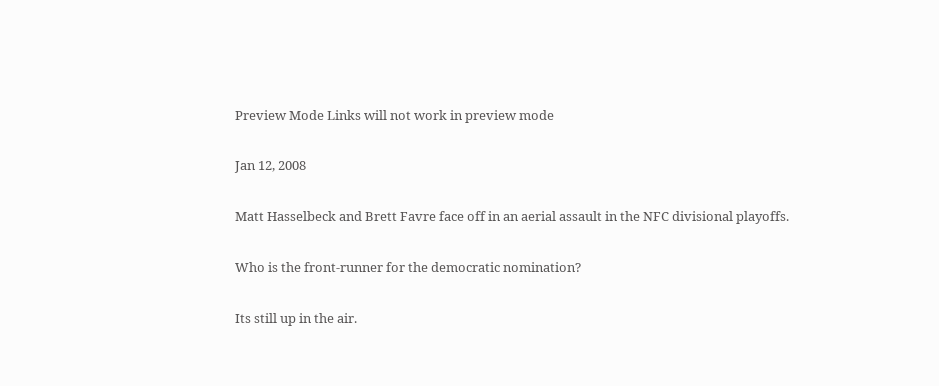Preview Mode Links will not work in preview mode

Jan 12, 2008

Matt Hasselbeck and Brett Favre face off in an aerial assault in the NFC divisional playoffs.

Who is the front-runner for the democratic nomination?

Its still up in the air.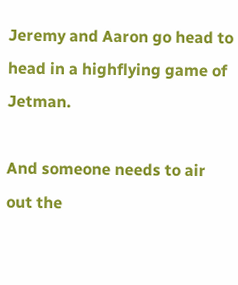Jeremy and Aaron go head to head in a highflying game of Jetman.

And someone needs to air out the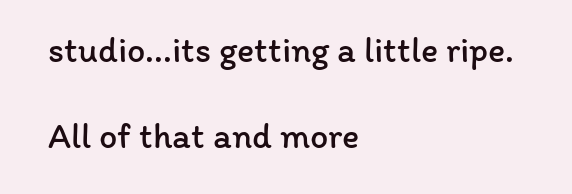studio...its getting a little ripe.

All of that and more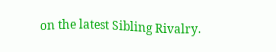on the latest Sibling Rivalry.